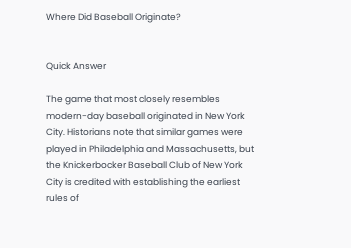Where Did Baseball Originate?


Quick Answer

The game that most closely resembles modern-day baseball originated in New York City. Historians note that similar games were played in Philadelphia and Massachusetts, but the Knickerbocker Baseball Club of New York City is credited with establishing the earliest rules of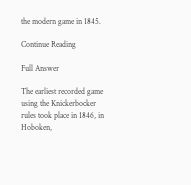the modern game in 1845.

Continue Reading

Full Answer

The earliest recorded game using the Knickerbocker rules took place in 1846, in Hoboken,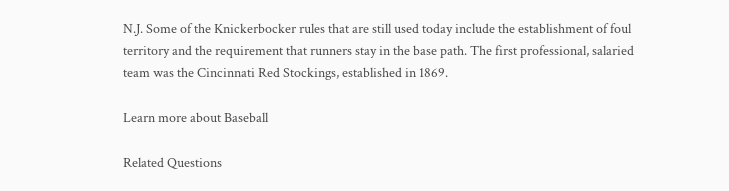N.J. Some of the Knickerbocker rules that are still used today include the establishment of foul territory and the requirement that runners stay in the base path. The first professional, salaried team was the Cincinnati Red Stockings, established in 1869.

Learn more about Baseball

Related Questions